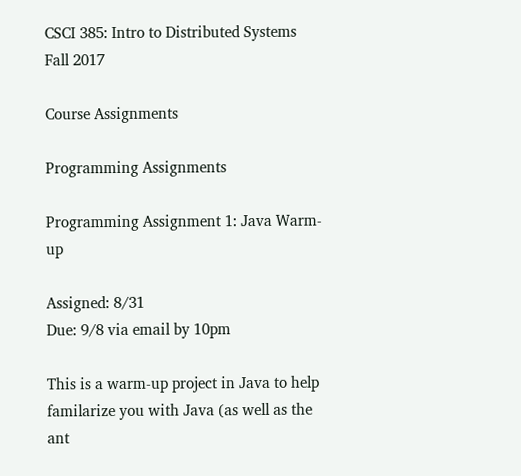CSCI 385: Intro to Distributed Systems
Fall 2017

Course Assignments

Programming Assignments

Programming Assignment 1: Java Warm-up

Assigned: 8/31
Due: 9/8 via email by 10pm

This is a warm-up project in Java to help familarize you with Java (as well as the ant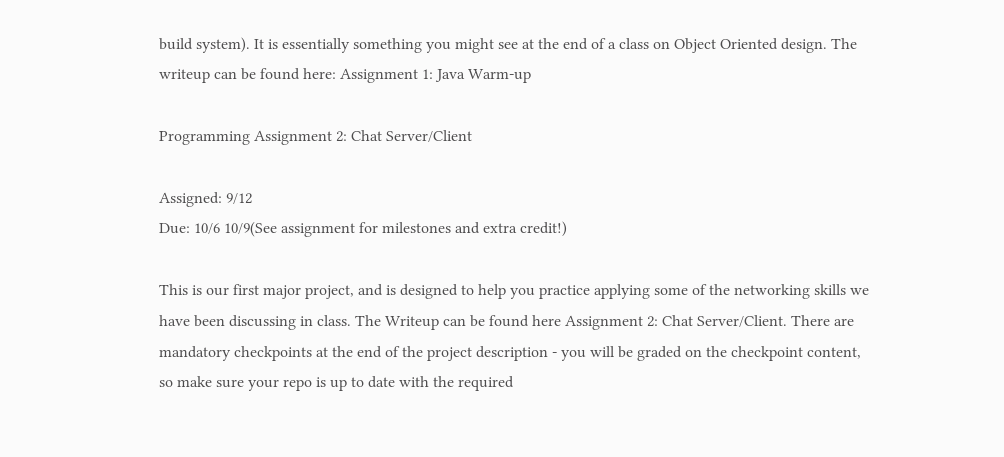build system). It is essentially something you might see at the end of a class on Object Oriented design. The writeup can be found here: Assignment 1: Java Warm-up

Programming Assignment 2: Chat Server/Client

Assigned: 9/12
Due: 10/6 10/9(See assignment for milestones and extra credit!)

This is our first major project, and is designed to help you practice applying some of the networking skills we have been discussing in class. The Writeup can be found here Assignment 2: Chat Server/Client. There are mandatory checkpoints at the end of the project description - you will be graded on the checkpoint content, so make sure your repo is up to date with the required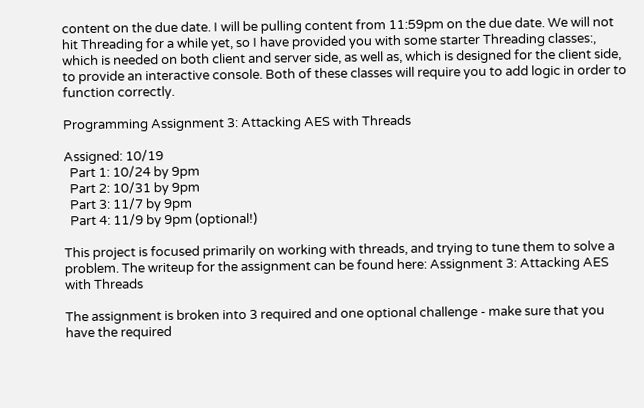content on the due date. I will be pulling content from 11:59pm on the due date. We will not hit Threading for a while yet, so I have provided you with some starter Threading classes:, which is needed on both client and server side, as well as, which is designed for the client side, to provide an interactive console. Both of these classes will require you to add logic in order to function correctly.

Programming Assignment 3: Attacking AES with Threads

Assigned: 10/19
  Part 1: 10/24 by 9pm
  Part 2: 10/31 by 9pm
  Part 3: 11/7 by 9pm
  Part 4: 11/9 by 9pm (optional!)

This project is focused primarily on working with threads, and trying to tune them to solve a problem. The writeup for the assignment can be found here: Assignment 3: Attacking AES with Threads

The assignment is broken into 3 required and one optional challenge - make sure that you have the required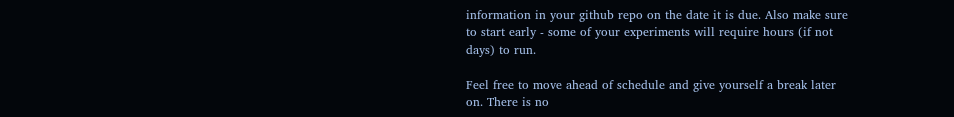information in your github repo on the date it is due. Also make sure to start early - some of your experiments will require hours (if not days) to run.

Feel free to move ahead of schedule and give yourself a break later on. There is no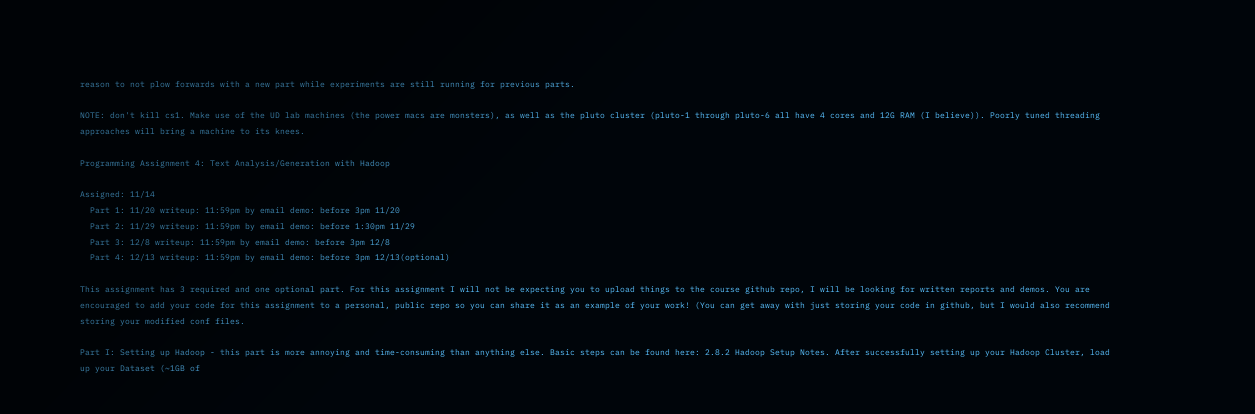reason to not plow forwards with a new part while experiments are still running for previous parts.

NOTE: don't kill cs1. Make use of the UD lab machines (the power macs are monsters), as well as the pluto cluster (pluto-1 through pluto-6 all have 4 cores and 12G RAM (I believe)). Poorly tuned threading approaches will bring a machine to its knees.

Programming Assignment 4: Text Analysis/Generation with Hadoop

Assigned: 11/14
  Part 1: 11/20 writeup: 11:59pm by email demo: before 3pm 11/20
  Part 2: 11/29 writeup: 11:59pm by email demo: before 1:30pm 11/29
  Part 3: 12/8 writeup: 11:59pm by email demo: before 3pm 12/8
  Part 4: 12/13 writeup: 11:59pm by email demo: before 3pm 12/13(optional)

This assignment has 3 required and one optional part. For this assignment I will not be expecting you to upload things to the course github repo, I will be looking for written reports and demos. You are encouraged to add your code for this assignment to a personal, public repo so you can share it as an example of your work! (You can get away with just storing your code in github, but I would also recommend storing your modified conf files.

Part I: Setting up Hadoop - this part is more annoying and time-consuming than anything else. Basic steps can be found here: 2.8.2 Hadoop Setup Notes. After successfully setting up your Hadoop Cluster, load up your Dataset (~1GB of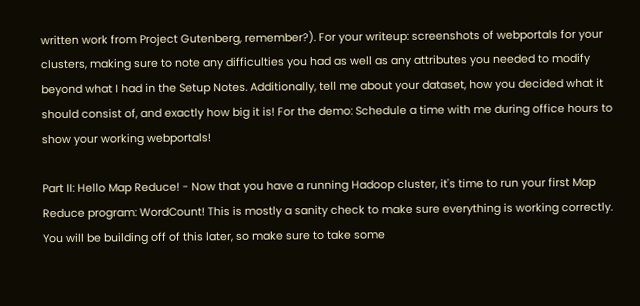written work from Project Gutenberg, remember?). For your writeup: screenshots of webportals for your clusters, making sure to note any difficulties you had as well as any attributes you needed to modify beyond what I had in the Setup Notes. Additionally, tell me about your dataset, how you decided what it should consist of, and exactly how big it is! For the demo: Schedule a time with me during office hours to show your working webportals!

Part II: Hello Map Reduce! - Now that you have a running Hadoop cluster, it's time to run your first Map Reduce program: WordCount! This is mostly a sanity check to make sure everything is working correctly. You will be building off of this later, so make sure to take some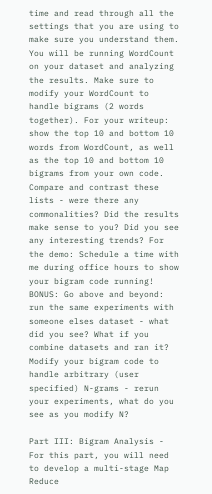time and read through all the settings that you are using to make sure you understand them. You will be running WordCount on your dataset and analyzing the results. Make sure to modify your WordCount to handle bigrams (2 words together). For your writeup: show the top 10 and bottom 10 words from WordCount, as well as the top 10 and bottom 10 bigrams from your own code. Compare and contrast these lists - were there any commonalities? Did the results make sense to you? Did you see any interesting trends? For the demo: Schedule a time with me during office hours to show your bigram code running! BONUS: Go above and beyond: run the same experiments with someone elses dataset - what did you see? What if you combine datasets and ran it? Modify your bigram code to handle arbitrary (user specified) N-grams - rerun your experiments, what do you see as you modify N?

Part III: Bigram Analysis - For this part, you will need to develop a multi-stage Map Reduce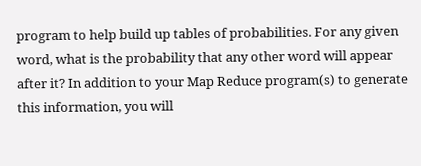program to help build up tables of probabilities. For any given word, what is the probability that any other word will appear after it? In addition to your Map Reduce program(s) to generate this information, you will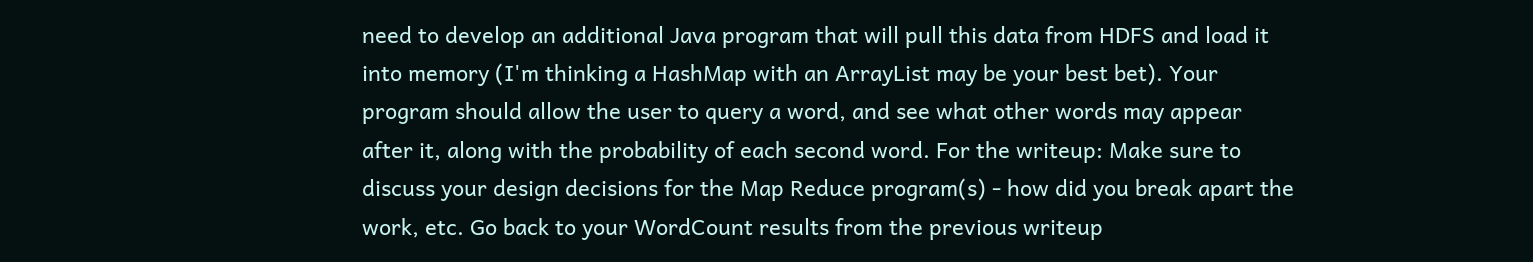need to develop an additional Java program that will pull this data from HDFS and load it into memory (I'm thinking a HashMap with an ArrayList may be your best bet). Your program should allow the user to query a word, and see what other words may appear after it, along with the probability of each second word. For the writeup: Make sure to discuss your design decisions for the Map Reduce program(s) - how did you break apart the work, etc. Go back to your WordCount results from the previous writeup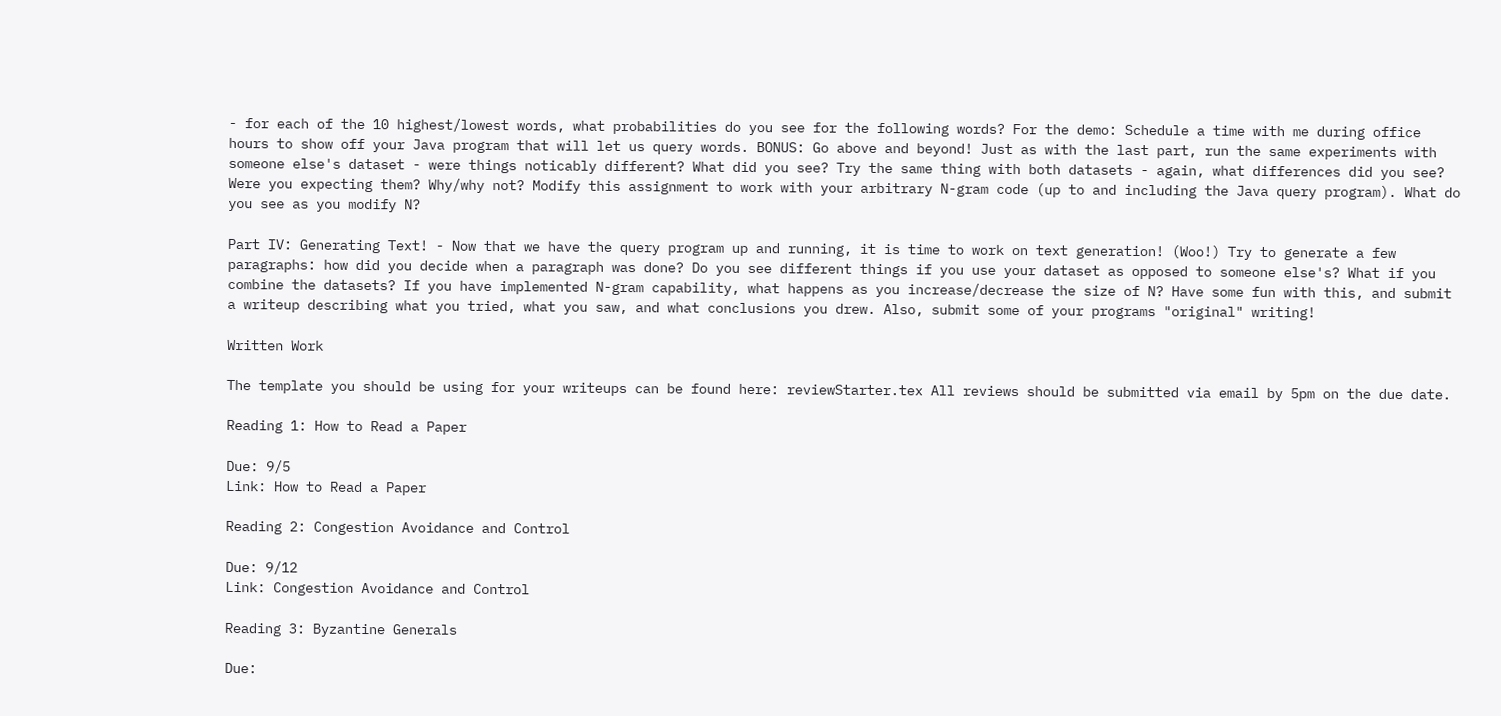- for each of the 10 highest/lowest words, what probabilities do you see for the following words? For the demo: Schedule a time with me during office hours to show off your Java program that will let us query words. BONUS: Go above and beyond! Just as with the last part, run the same experiments with someone else's dataset - were things noticably different? What did you see? Try the same thing with both datasets - again, what differences did you see? Were you expecting them? Why/why not? Modify this assignment to work with your arbitrary N-gram code (up to and including the Java query program). What do you see as you modify N?

Part IV: Generating Text! - Now that we have the query program up and running, it is time to work on text generation! (Woo!) Try to generate a few paragraphs: how did you decide when a paragraph was done? Do you see different things if you use your dataset as opposed to someone else's? What if you combine the datasets? If you have implemented N-gram capability, what happens as you increase/decrease the size of N? Have some fun with this, and submit a writeup describing what you tried, what you saw, and what conclusions you drew. Also, submit some of your programs "original" writing!

Written Work

The template you should be using for your writeups can be found here: reviewStarter.tex All reviews should be submitted via email by 5pm on the due date.

Reading 1: How to Read a Paper

Due: 9/5
Link: How to Read a Paper

Reading 2: Congestion Avoidance and Control

Due: 9/12
Link: Congestion Avoidance and Control

Reading 3: Byzantine Generals

Due: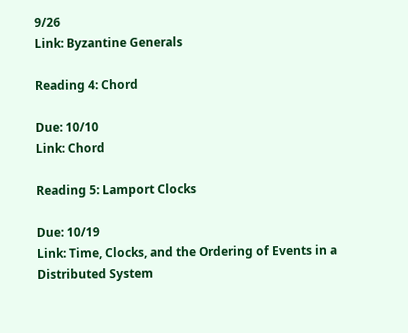9/26
Link: Byzantine Generals

Reading 4: Chord

Due: 10/10
Link: Chord

Reading 5: Lamport Clocks

Due: 10/19
Link: Time, Clocks, and the Ordering of Events in a Distributed System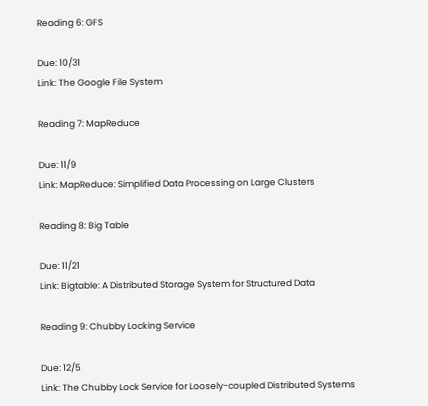Reading 6: GFS

Due: 10/31
Link: The Google File System

Reading 7: MapReduce

Due: 11/9
Link: MapReduce: Simplified Data Processing on Large Clusters

Reading 8: Big Table

Due: 11/21
Link: Bigtable: A Distributed Storage System for Structured Data

Reading 9: Chubby Locking Service

Due: 12/5
Link: The Chubby Lock Service for Loosely-coupled Distributed Systems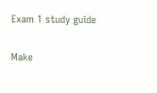Exam 1 study guide

Make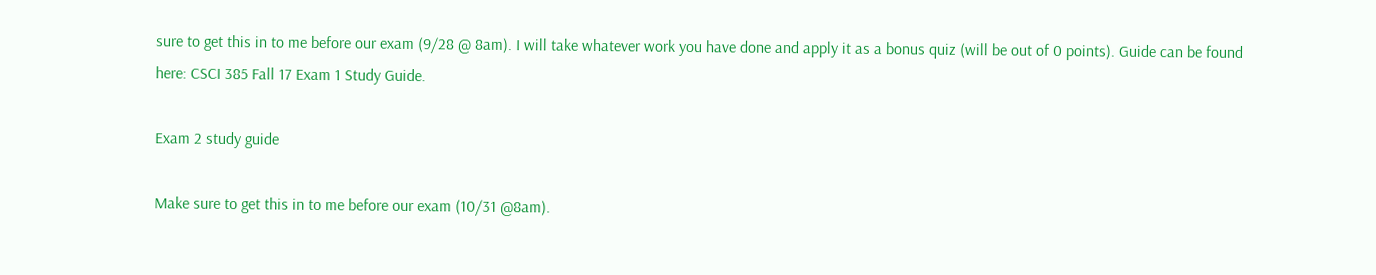sure to get this in to me before our exam (9/28 @ 8am). I will take whatever work you have done and apply it as a bonus quiz (will be out of 0 points). Guide can be found here: CSCI 385 Fall 17 Exam 1 Study Guide.

Exam 2 study guide

Make sure to get this in to me before our exam (10/31 @8am).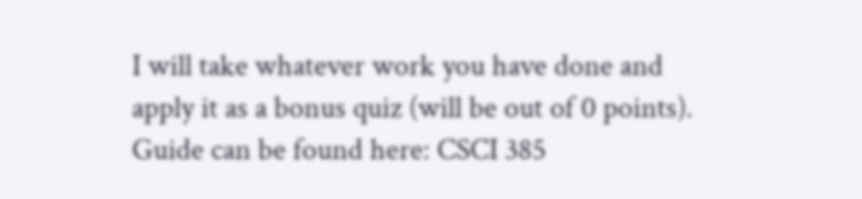I will take whatever work you have done and apply it as a bonus quiz (will be out of 0 points). Guide can be found here: CSCI 385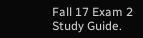Fall 17 Exam 2 Study Guide.